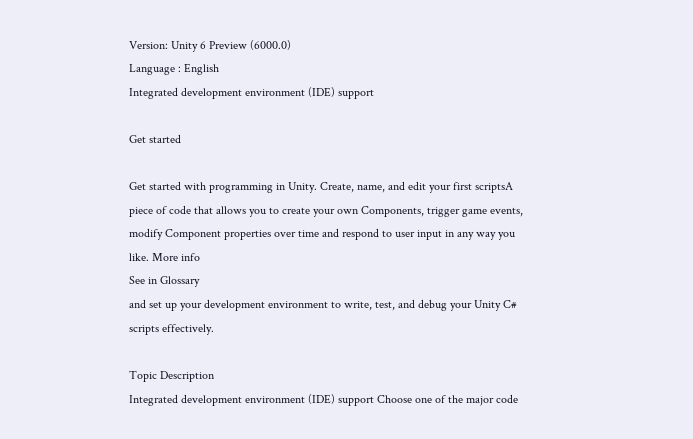Version: Unity 6 Preview (6000.0)
Language : English
Integrated development environment (IDE) support

Get started

Get started with programming in Unity. Create, name, and edit your first scriptsA piece of code that allows you to create your own Components, trigger game events, modify Component properties over time and respond to user input in any way you like. More info
See in Glossary
and set up your development environment to write, test, and debug your Unity C# scripts effectively.

Topic Description
Integrated development environment (IDE) support Choose one of the major code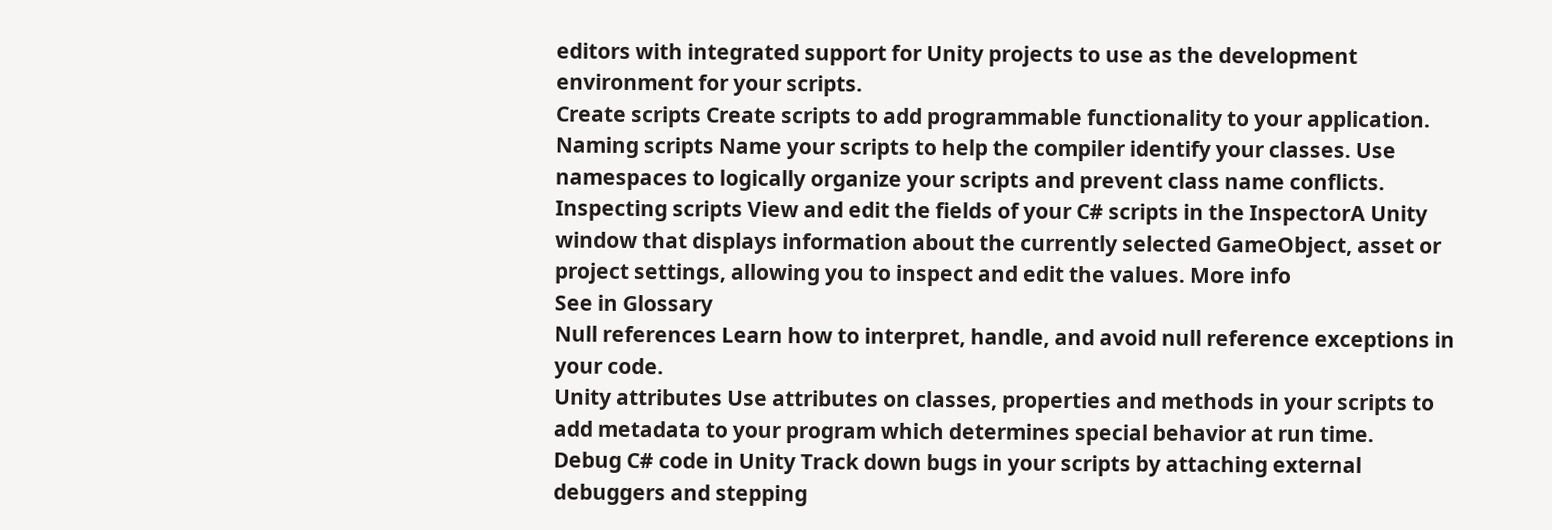editors with integrated support for Unity projects to use as the development environment for your scripts.
Create scripts Create scripts to add programmable functionality to your application.
Naming scripts Name your scripts to help the compiler identify your classes. Use namespaces to logically organize your scripts and prevent class name conflicts.
Inspecting scripts View and edit the fields of your C# scripts in the InspectorA Unity window that displays information about the currently selected GameObject, asset or project settings, allowing you to inspect and edit the values. More info
See in Glossary
Null references Learn how to interpret, handle, and avoid null reference exceptions in your code.
Unity attributes Use attributes on classes, properties and methods in your scripts to add metadata to your program which determines special behavior at run time.
Debug C# code in Unity Track down bugs in your scripts by attaching external debuggers and stepping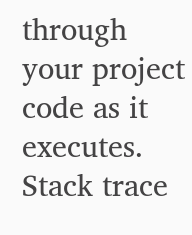through your project code as it executes.
Stack trace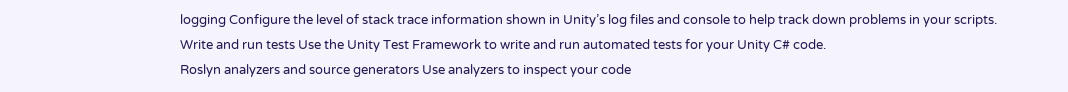logging Configure the level of stack trace information shown in Unity’s log files and console to help track down problems in your scripts.
Write and run tests Use the Unity Test Framework to write and run automated tests for your Unity C# code.
Roslyn analyzers and source generators Use analyzers to inspect your code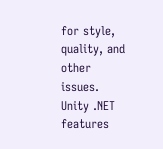for style, quality, and other issues.
Unity .NET features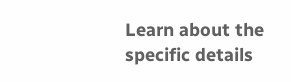Learn about the specific details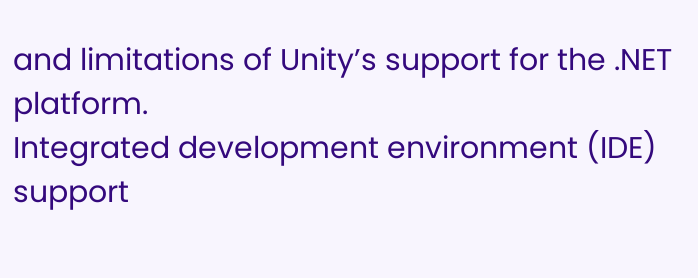and limitations of Unity’s support for the .NET platform.
Integrated development environment (IDE) support